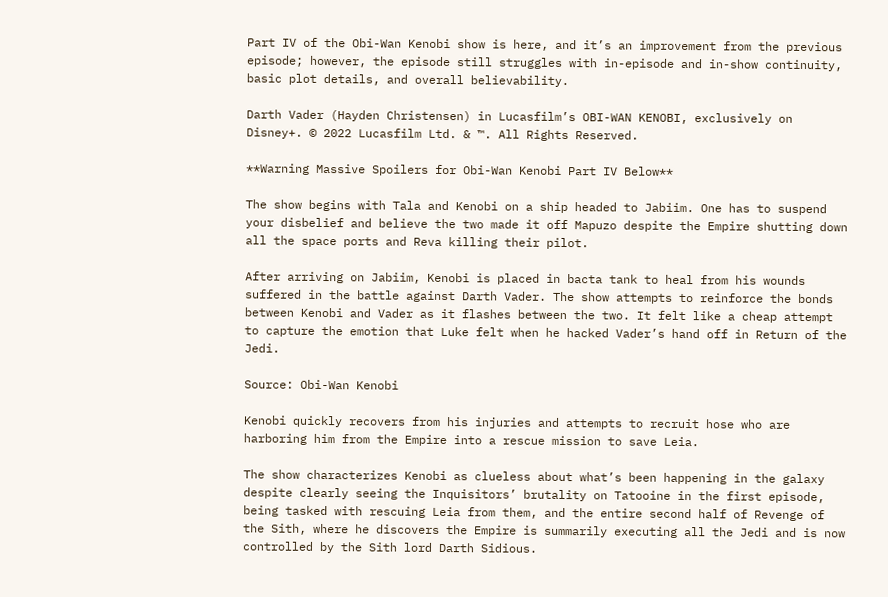Part IV of the Obi-Wan Kenobi show is here, and it’s an improvement from the previous episode; however, the episode still struggles with in-episode and in-show continuity, basic plot details, and overall believability.

Darth Vader (Hayden Christensen) in Lucasfilm’s OBI-WAN KENOBI, exclusively on Disney+. © 2022 Lucasfilm Ltd. & ™. All Rights Reserved.

**Warning Massive Spoilers for Obi-Wan Kenobi Part IV Below**

The show begins with Tala and Kenobi on a ship headed to Jabiim. One has to suspend your disbelief and believe the two made it off Mapuzo despite the Empire shutting down all the space ports and Reva killing their pilot.

After arriving on Jabiim, Kenobi is placed in bacta tank to heal from his wounds suffered in the battle against Darth Vader. The show attempts to reinforce the bonds between Kenobi and Vader as it flashes between the two. It felt like a cheap attempt to capture the emotion that Luke felt when he hacked Vader’s hand off in Return of the Jedi.

Source: Obi-Wan Kenobi

Kenobi quickly recovers from his injuries and attempts to recruit hose who are harboring him from the Empire into a rescue mission to save Leia.

The show characterizes Kenobi as clueless about what’s been happening in the galaxy despite clearly seeing the Inquisitors’ brutality on Tatooine in the first episode, being tasked with rescuing Leia from them, and the entire second half of Revenge of the Sith, where he discovers the Empire is summarily executing all the Jedi and is now controlled by the Sith lord Darth Sidious.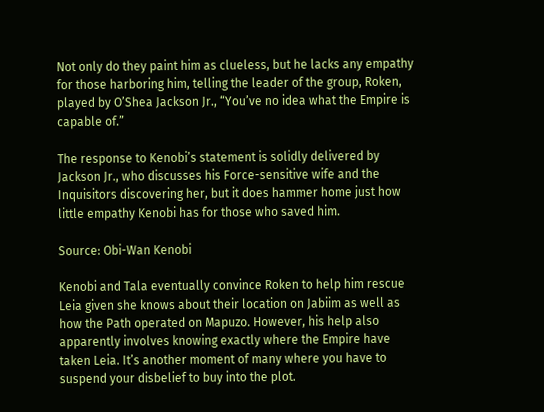Not only do they paint him as clueless, but he lacks any empathy for those harboring him, telling the leader of the group, Roken, played by O’Shea Jackson Jr., “You’ve no idea what the Empire is capable of.”

The response to Kenobi’s statement is solidly delivered by Jackson Jr., who discusses his Force-sensitive wife and the Inquisitors discovering her, but it does hammer home just how little empathy Kenobi has for those who saved him.

Source: Obi-Wan Kenobi

Kenobi and Tala eventually convince Roken to help him rescue Leia given she knows about their location on Jabiim as well as how the Path operated on Mapuzo. However, his help also apparently involves knowing exactly where the Empire have taken Leia. It’s another moment of many where you have to suspend your disbelief to buy into the plot.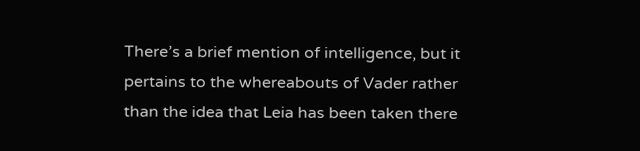There’s a brief mention of intelligence, but it pertains to the whereabouts of Vader rather than the idea that Leia has been taken there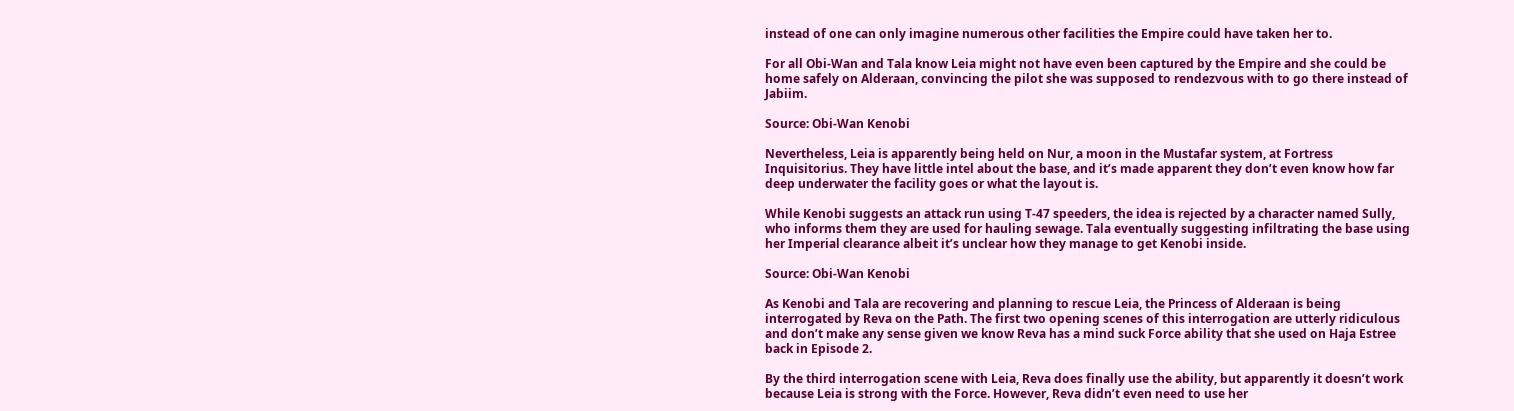instead of one can only imagine numerous other facilities the Empire could have taken her to.

For all Obi-Wan and Tala know Leia might not have even been captured by the Empire and she could be home safely on Alderaan, convincing the pilot she was supposed to rendezvous with to go there instead of Jabiim.

Source: Obi-Wan Kenobi

Nevertheless, Leia is apparently being held on Nur, a moon in the Mustafar system, at Fortress Inquisitorius. They have little intel about the base, and it’s made apparent they don’t even know how far deep underwater the facility goes or what the layout is.

While Kenobi suggests an attack run using T-47 speeders, the idea is rejected by a character named Sully, who informs them they are used for hauling sewage. Tala eventually suggesting infiltrating the base using her Imperial clearance albeit it’s unclear how they manage to get Kenobi inside.

Source: Obi-Wan Kenobi

As Kenobi and Tala are recovering and planning to rescue Leia, the Princess of Alderaan is being interrogated by Reva on the Path. The first two opening scenes of this interrogation are utterly ridiculous and don’t make any sense given we know Reva has a mind suck Force ability that she used on Haja Estree back in Episode 2.

By the third interrogation scene with Leia, Reva does finally use the ability, but apparently it doesn’t work because Leia is strong with the Force. However, Reva didn’t even need to use her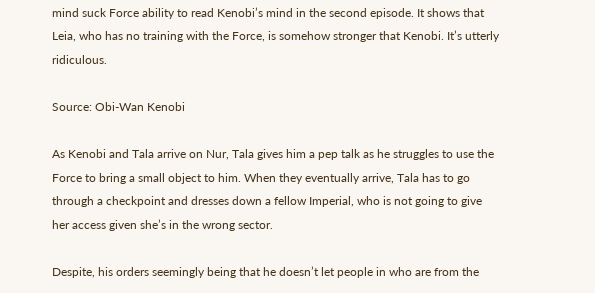mind suck Force ability to read Kenobi’s mind in the second episode. It shows that Leia, who has no training with the Force, is somehow stronger that Kenobi. It’s utterly ridiculous.

Source: Obi-Wan Kenobi

As Kenobi and Tala arrive on Nur, Tala gives him a pep talk as he struggles to use the Force to bring a small object to him. When they eventually arrive, Tala has to go through a checkpoint and dresses down a fellow Imperial, who is not going to give her access given she’s in the wrong sector.

Despite, his orders seemingly being that he doesn’t let people in who are from the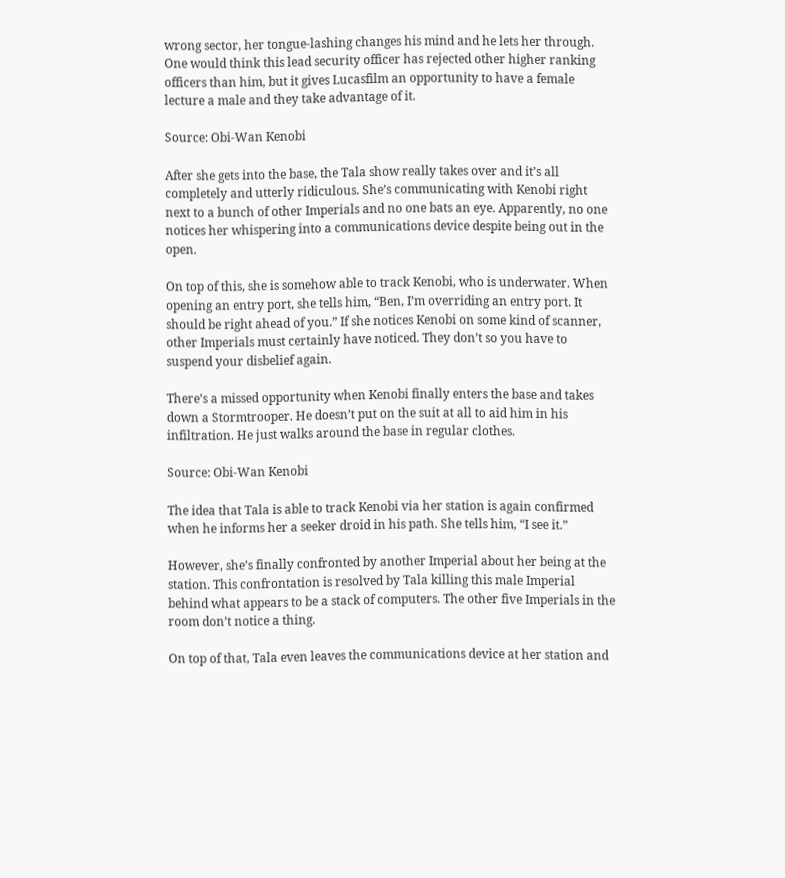wrong sector, her tongue-lashing changes his mind and he lets her through. One would think this lead security officer has rejected other higher ranking officers than him, but it gives Lucasfilm an opportunity to have a female lecture a male and they take advantage of it.

Source: Obi-Wan Kenobi

After she gets into the base, the Tala show really takes over and it’s all completely and utterly ridiculous. She’s communicating with Kenobi right next to a bunch of other Imperials and no one bats an eye. Apparently, no one notices her whispering into a communications device despite being out in the open.

On top of this, she is somehow able to track Kenobi, who is underwater. When opening an entry port, she tells him, “Ben, I’m overriding an entry port. It should be right ahead of you.” If she notices Kenobi on some kind of scanner, other Imperials must certainly have noticed. They don’t so you have to suspend your disbelief again.

There’s a missed opportunity when Kenobi finally enters the base and takes down a Stormtrooper. He doesn’t put on the suit at all to aid him in his infiltration. He just walks around the base in regular clothes.

Source: Obi-Wan Kenobi

The idea that Tala is able to track Kenobi via her station is again confirmed when he informs her a seeker droid in his path. She tells him, “I see it.”

However, she’s finally confronted by another Imperial about her being at the station. This confrontation is resolved by Tala killing this male Imperial behind what appears to be a stack of computers. The other five Imperials in the room don’t notice a thing.

On top of that, Tala even leaves the communications device at her station and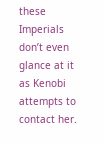these Imperials don’t even glance at it as Kenobi attempts to contact her.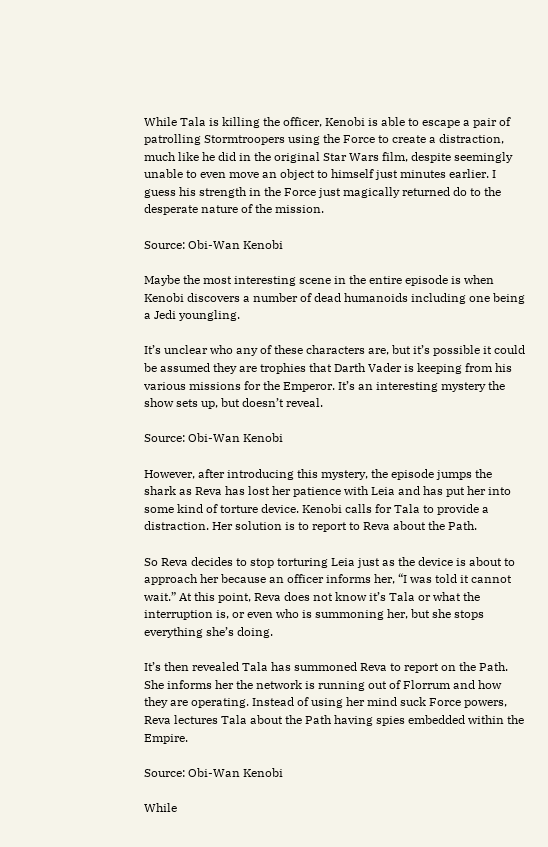While Tala is killing the officer, Kenobi is able to escape a pair of patrolling Stormtroopers using the Force to create a distraction, much like he did in the original Star Wars film, despite seemingly unable to even move an object to himself just minutes earlier. I guess his strength in the Force just magically returned do to the desperate nature of the mission.

Source: Obi-Wan Kenobi

Maybe the most interesting scene in the entire episode is when Kenobi discovers a number of dead humanoids including one being a Jedi youngling.

It’s unclear who any of these characters are, but it’s possible it could be assumed they are trophies that Darth Vader is keeping from his various missions for the Emperor. It’s an interesting mystery the show sets up, but doesn’t reveal.

Source: Obi-Wan Kenobi

However, after introducing this mystery, the episode jumps the shark as Reva has lost her patience with Leia and has put her into some kind of torture device. Kenobi calls for Tala to provide a distraction. Her solution is to report to Reva about the Path.

So Reva decides to stop torturing Leia just as the device is about to approach her because an officer informs her, “I was told it cannot wait.” At this point, Reva does not know it’s Tala or what the interruption is, or even who is summoning her, but she stops everything she’s doing.

It’s then revealed Tala has summoned Reva to report on the Path. She informs her the network is running out of Florrum and how they are operating. Instead of using her mind suck Force powers, Reva lectures Tala about the Path having spies embedded within the Empire.

Source: Obi-Wan Kenobi

While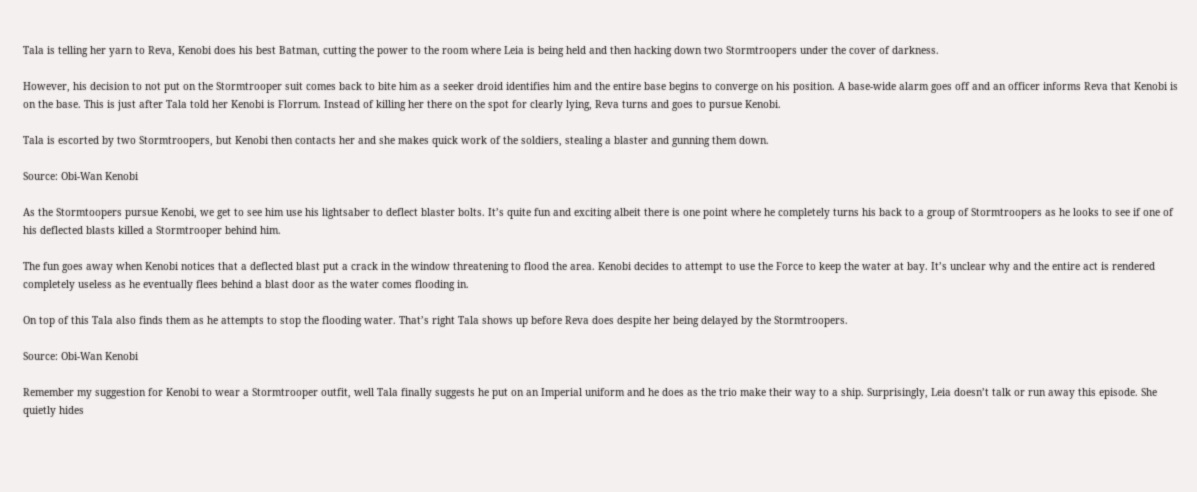Tala is telling her yarn to Reva, Kenobi does his best Batman, cutting the power to the room where Leia is being held and then hacking down two Stormtroopers under the cover of darkness.

However, his decision to not put on the Stormtrooper suit comes back to bite him as a seeker droid identifies him and the entire base begins to converge on his position. A base-wide alarm goes off and an officer informs Reva that Kenobi is on the base. This is just after Tala told her Kenobi is Florrum. Instead of killing her there on the spot for clearly lying, Reva turns and goes to pursue Kenobi.

Tala is escorted by two Stormtroopers, but Kenobi then contacts her and she makes quick work of the soldiers, stealing a blaster and gunning them down.

Source: Obi-Wan Kenobi

As the Stormtoopers pursue Kenobi, we get to see him use his lightsaber to deflect blaster bolts. It’s quite fun and exciting albeit there is one point where he completely turns his back to a group of Stormtroopers as he looks to see if one of his deflected blasts killed a Stormtrooper behind him.

The fun goes away when Kenobi notices that a deflected blast put a crack in the window threatening to flood the area. Kenobi decides to attempt to use the Force to keep the water at bay. It’s unclear why and the entire act is rendered completely useless as he eventually flees behind a blast door as the water comes flooding in.

On top of this Tala also finds them as he attempts to stop the flooding water. That’s right Tala shows up before Reva does despite her being delayed by the Stormtroopers.

Source: Obi-Wan Kenobi

Remember my suggestion for Kenobi to wear a Stormtrooper outfit, well Tala finally suggests he put on an Imperial uniform and he does as the trio make their way to a ship. Surprisingly, Leia doesn’t talk or run away this episode. She quietly hides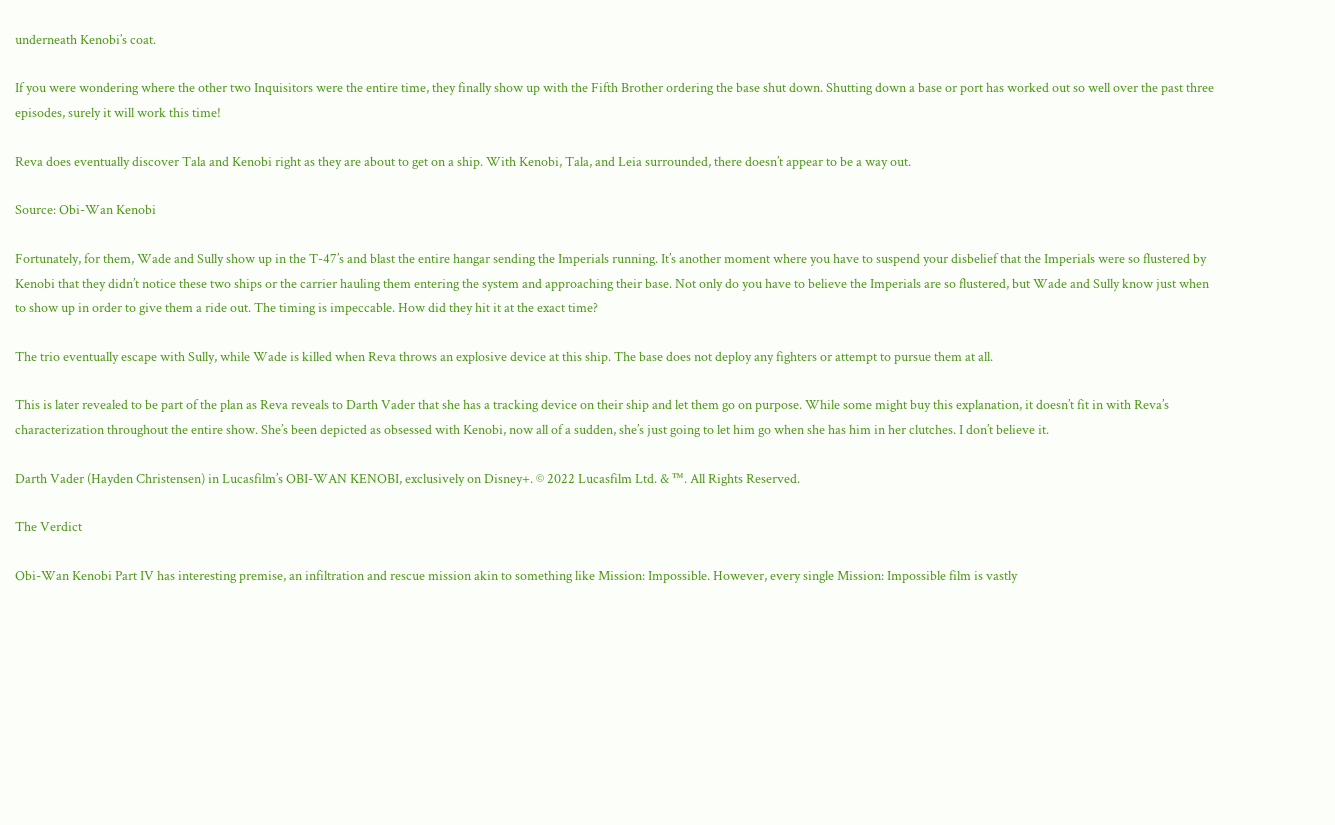underneath Kenobi’s coat.

If you were wondering where the other two Inquisitors were the entire time, they finally show up with the Fifth Brother ordering the base shut down. Shutting down a base or port has worked out so well over the past three episodes, surely it will work this time!

Reva does eventually discover Tala and Kenobi right as they are about to get on a ship. With Kenobi, Tala, and Leia surrounded, there doesn’t appear to be a way out.

Source: Obi-Wan Kenobi

Fortunately, for them, Wade and Sully show up in the T-47’s and blast the entire hangar sending the Imperials running. It’s another moment where you have to suspend your disbelief that the Imperials were so flustered by Kenobi that they didn’t notice these two ships or the carrier hauling them entering the system and approaching their base. Not only do you have to believe the Imperials are so flustered, but Wade and Sully know just when to show up in order to give them a ride out. The timing is impeccable. How did they hit it at the exact time?

The trio eventually escape with Sully, while Wade is killed when Reva throws an explosive device at this ship. The base does not deploy any fighters or attempt to pursue them at all.

This is later revealed to be part of the plan as Reva reveals to Darth Vader that she has a tracking device on their ship and let them go on purpose. While some might buy this explanation, it doesn’t fit in with Reva’s characterization throughout the entire show. She’s been depicted as obsessed with Kenobi, now all of a sudden, she’s just going to let him go when she has him in her clutches. I don’t believe it.

Darth Vader (Hayden Christensen) in Lucasfilm’s OBI-WAN KENOBI, exclusively on Disney+. © 2022 Lucasfilm Ltd. & ™. All Rights Reserved.

The Verdict

Obi-Wan Kenobi Part IV has interesting premise, an infiltration and rescue mission akin to something like Mission: Impossible. However, every single Mission: Impossible film is vastly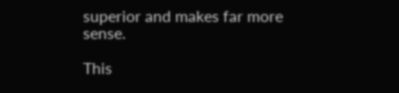superior and makes far more sense.

This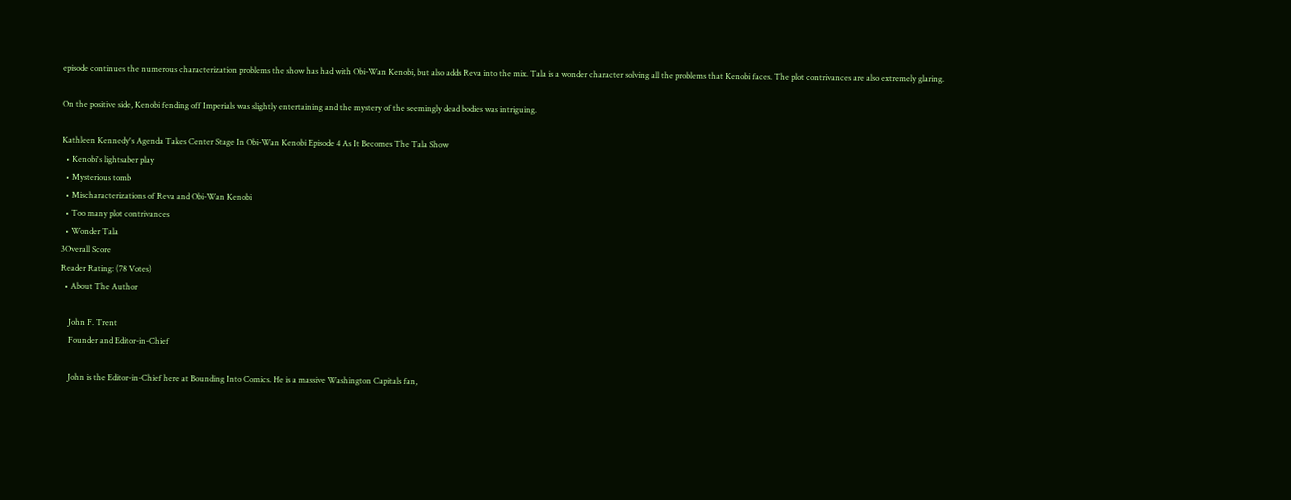episode continues the numerous characterization problems the show has had with Obi-Wan Kenobi, but also adds Reva into the mix. Tala is a wonder character solving all the problems that Kenobi faces. The plot contrivances are also extremely glaring.

On the positive side, Kenobi fending off Imperials was slightly entertaining and the mystery of the seemingly dead bodies was intriguing.

Kathleen Kennedy's Agenda Takes Center Stage In Obi-Wan Kenobi Episode 4 As It Becomes The Tala Show
  • Kenobi's lightsaber play
  • Mysterious tomb
  • Mischaracterizations of Reva and Obi-Wan Kenobi
  • Too many plot contrivances
  • Wonder Tala
3Overall Score
Reader Rating: (78 Votes)
  • About The Author

    John F. Trent
    Founder and Editor-in-Chief

    John is the Editor-in-Chief here at Bounding Into Comics. He is a massive Washington Capitals fan,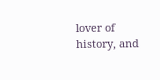lover of history, and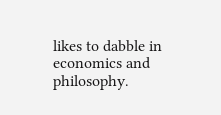likes to dabble in economics and philosophy.